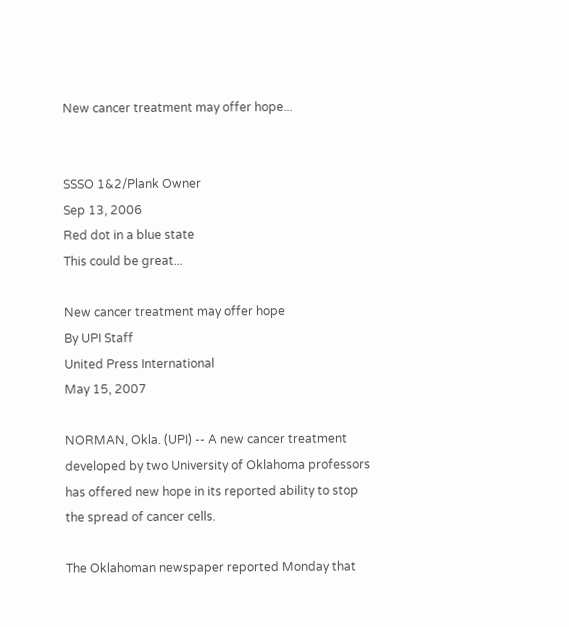New cancer treatment may offer hope...


SSSO 1&2/Plank Owner
Sep 13, 2006
Red dot in a blue state
This could be great...

New cancer treatment may offer hope
By UPI Staff
United Press International
May 15, 2007

NORMAN, Okla. (UPI) -- A new cancer treatment developed by two University of Oklahoma professors has offered new hope in its reported ability to stop the spread of cancer cells.

The Oklahoman newspaper reported Monday that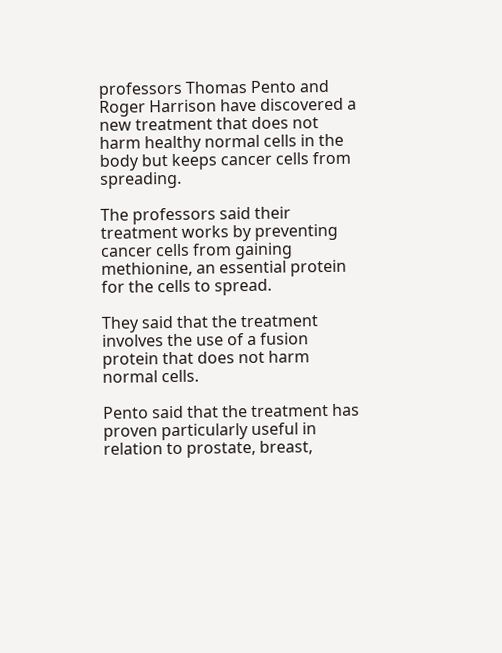professors Thomas Pento and Roger Harrison have discovered a new treatment that does not harm healthy normal cells in the body but keeps cancer cells from spreading.

The professors said their treatment works by preventing cancer cells from gaining methionine, an essential protein for the cells to spread.

They said that the treatment involves the use of a fusion protein that does not harm normal cells.

Pento said that the treatment has proven particularly useful in relation to prostate, breast,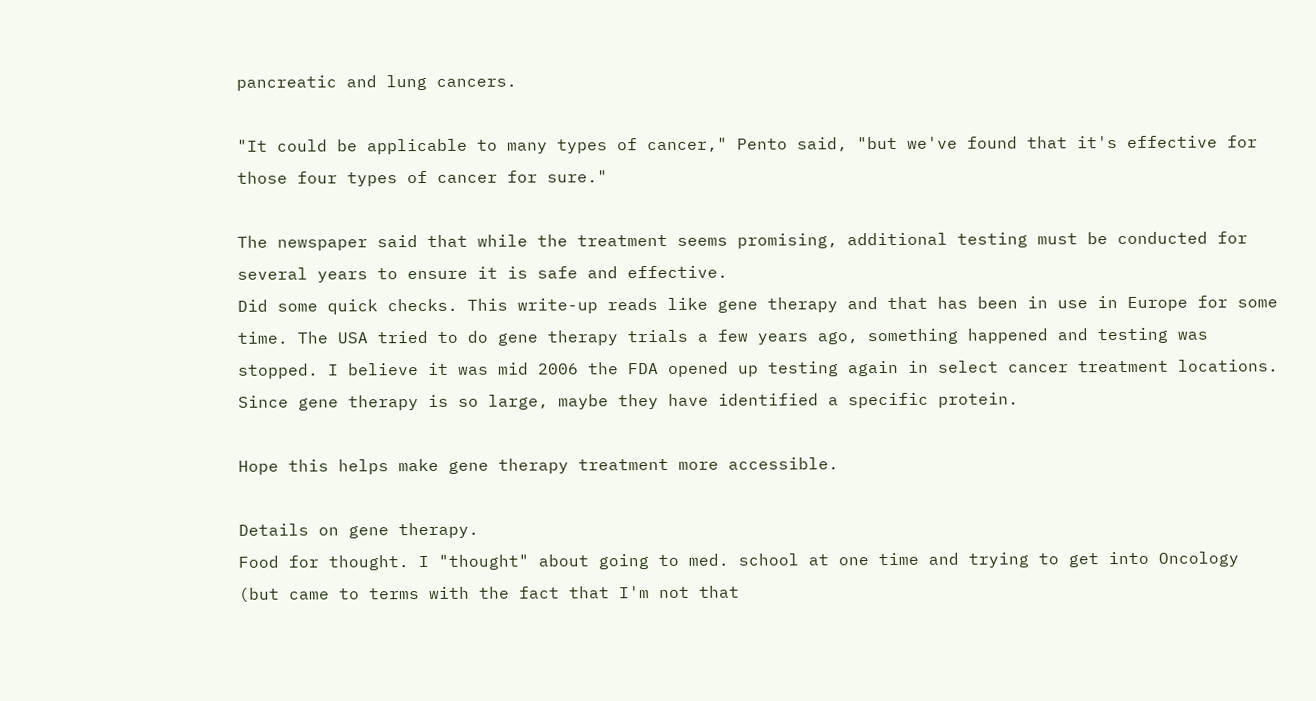pancreatic and lung cancers.

"It could be applicable to many types of cancer," Pento said, "but we've found that it's effective for those four types of cancer for sure."

The newspaper said that while the treatment seems promising, additional testing must be conducted for several years to ensure it is safe and effective.
Did some quick checks. This write-up reads like gene therapy and that has been in use in Europe for some time. The USA tried to do gene therapy trials a few years ago, something happened and testing was stopped. I believe it was mid 2006 the FDA opened up testing again in select cancer treatment locations. Since gene therapy is so large, maybe they have identified a specific protein.

Hope this helps make gene therapy treatment more accessible.

Details on gene therapy.
Food for thought. I "thought" about going to med. school at one time and trying to get into Oncology (but came to terms with the fact that I'm not that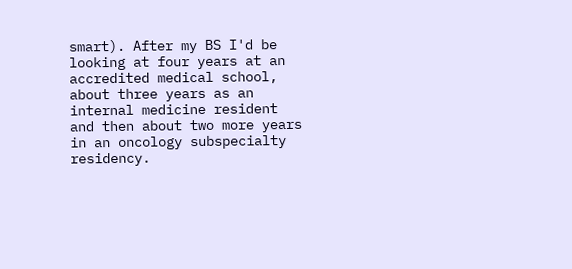smart). After my BS I'd be looking at four years at an accredited medical school, about three years as an internal medicine resident and then about two more years in an oncology subspecialty residency.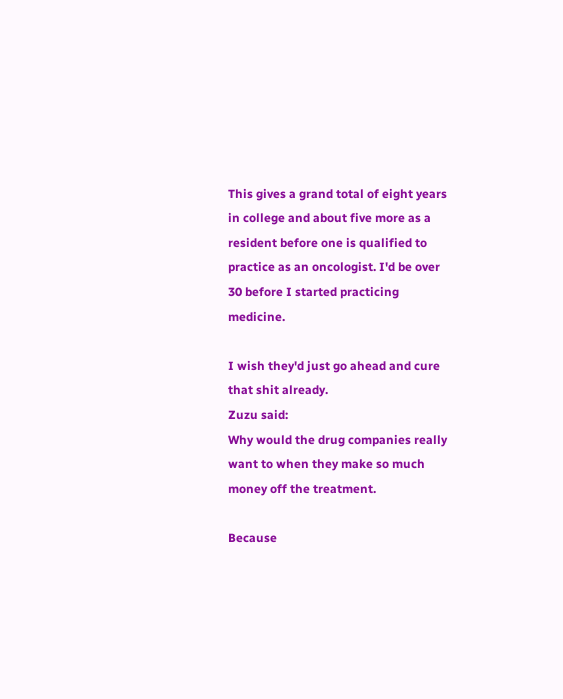This gives a grand total of eight years in college and about five more as a resident before one is qualified to practice as an oncologist. I'd be over 30 before I started practicing medicine.

I wish they'd just go ahead and cure that shit already.
Zuzu said:
Why would the drug companies really want to when they make so much money off the treatment.

Because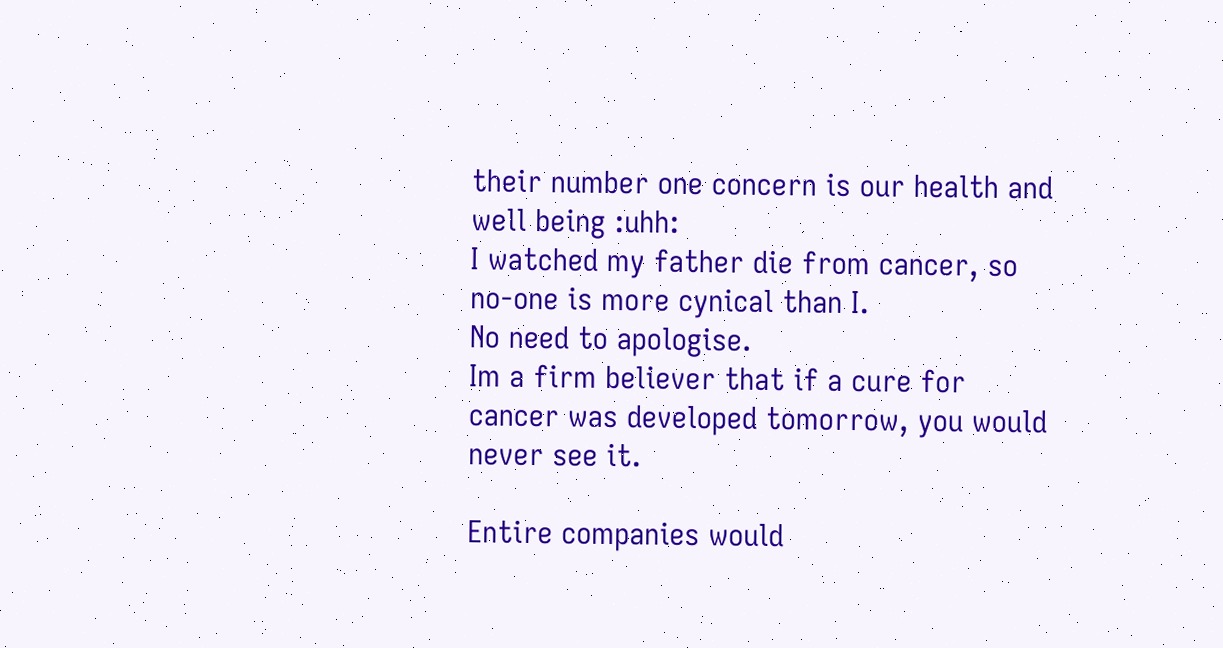their number one concern is our health and well being :uhh:
I watched my father die from cancer, so no-one is more cynical than I.
No need to apologise.
Im a firm believer that if a cure for cancer was developed tomorrow, you would never see it.

Entire companies would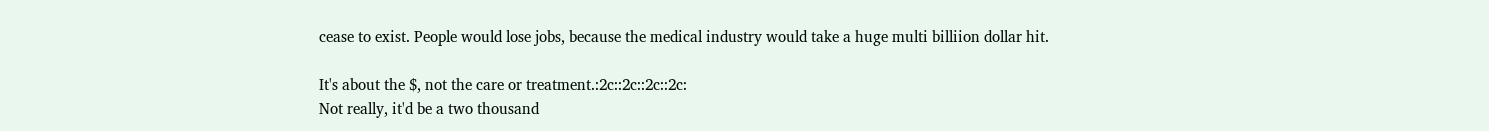cease to exist. People would lose jobs, because the medical industry would take a huge multi billiion dollar hit.

It's about the $, not the care or treatment.:2c::2c::2c::2c:
Not really, it'd be a two thousand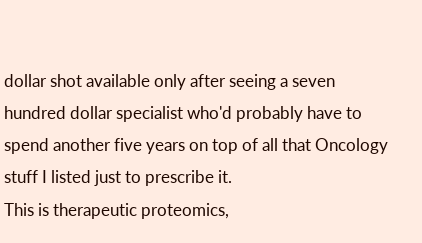dollar shot available only after seeing a seven hundred dollar specialist who'd probably have to spend another five years on top of all that Oncology stuff I listed just to prescribe it.
This is therapeutic proteomics,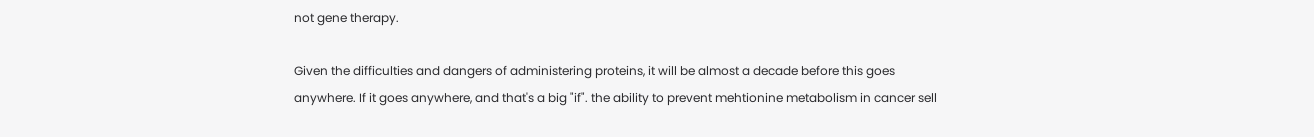not gene therapy.

Given the difficulties and dangers of administering proteins, it will be almost a decade before this goes anywhere. If it goes anywhere, and that's a big "if". the ability to prevent mehtionine metabolism in cancer sell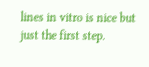lines in vitro is nice but just the first step.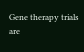Gene therapy trials are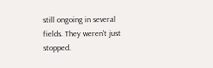still ongoing in several fields. They weren't just stopped.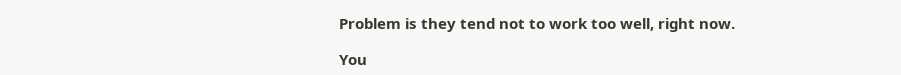Problem is they tend not to work too well, right now.

You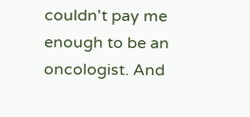couldn't pay me enough to be an oncologist. And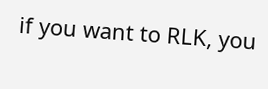if you want to RLK, you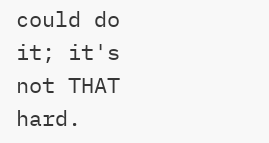could do it; it's not THAT hard.